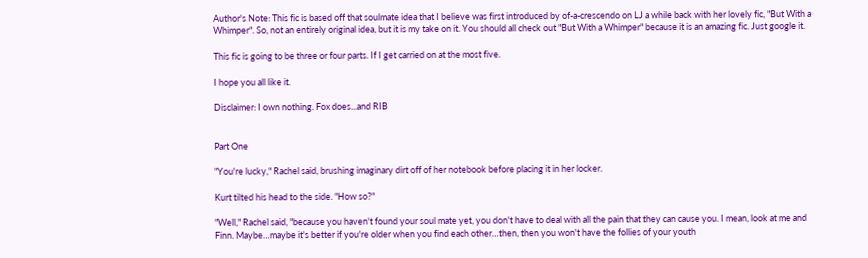Author's Note: This fic is based off that soulmate idea that I believe was first introduced by of-a-crescendo on LJ a while back with her lovely fic, "But With a Whimper". So, not an entirely original idea, but it is my take on it. You should all check out "But With a Whimper" because it is an amazing fic. Just google it.

This fic is going to be three or four parts. If I get carried on at the most five.

I hope you all like it.

Disclaimer: I own nothing. Fox does...and RIB


Part One

"You're lucky," Rachel said, brushing imaginary dirt off of her notebook before placing it in her locker.

Kurt tilted his head to the side. "How so?"

"Well," Rachel said, "because you haven't found your soul mate yet, you don't have to deal with all the pain that they can cause you. I mean, look at me and Finn. Maybe…maybe it's better if you're older when you find each other…then, then you won't have the follies of your youth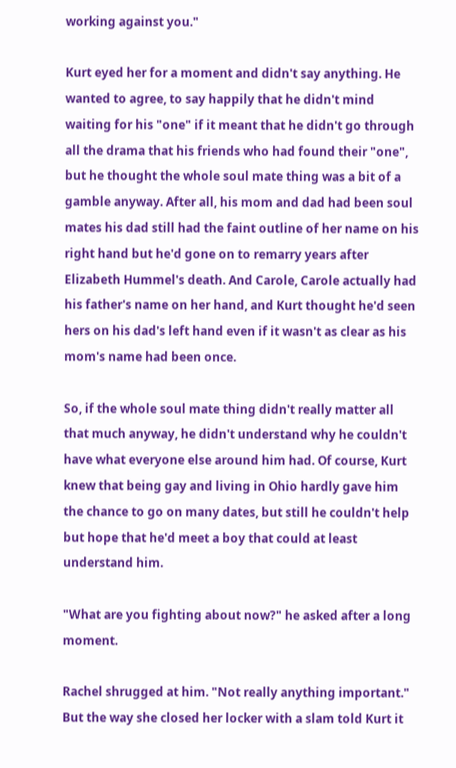working against you."

Kurt eyed her for a moment and didn't say anything. He wanted to agree, to say happily that he didn't mind waiting for his "one" if it meant that he didn't go through all the drama that his friends who had found their "one", but he thought the whole soul mate thing was a bit of a gamble anyway. After all, his mom and dad had been soul mates his dad still had the faint outline of her name on his right hand but he'd gone on to remarry years after Elizabeth Hummel's death. And Carole, Carole actually had his father's name on her hand, and Kurt thought he'd seen hers on his dad's left hand even if it wasn't as clear as his mom's name had been once.

So, if the whole soul mate thing didn't really matter all that much anyway, he didn't understand why he couldn't have what everyone else around him had. Of course, Kurt knew that being gay and living in Ohio hardly gave him the chance to go on many dates, but still he couldn't help but hope that he'd meet a boy that could at least understand him.

"What are you fighting about now?" he asked after a long moment.

Rachel shrugged at him. "Not really anything important." But the way she closed her locker with a slam told Kurt it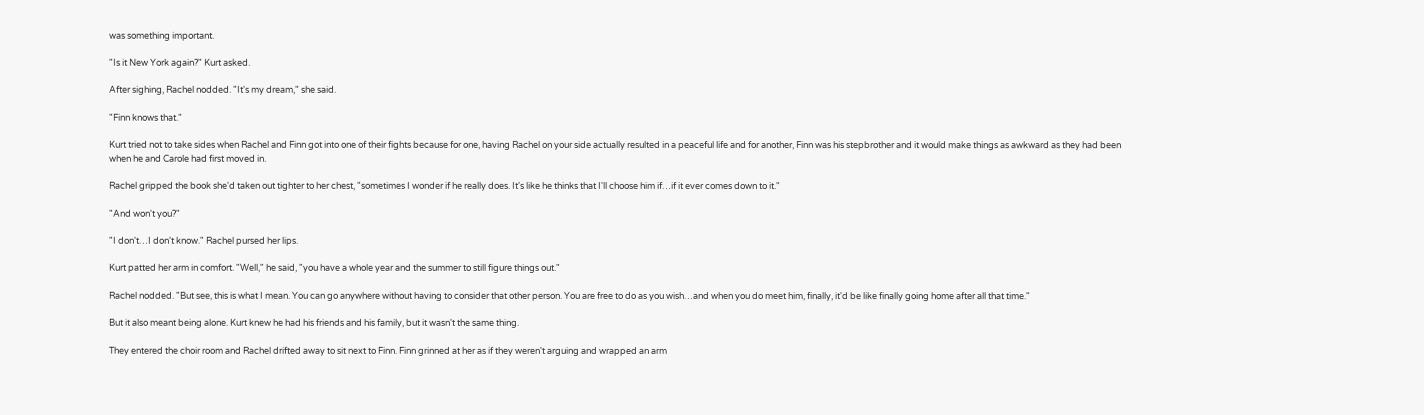was something important.

"Is it New York again?" Kurt asked.

After sighing, Rachel nodded. "It's my dream," she said.

"Finn knows that."

Kurt tried not to take sides when Rachel and Finn got into one of their fights because for one, having Rachel on your side actually resulted in a peaceful life and for another, Finn was his stepbrother and it would make things as awkward as they had been when he and Carole had first moved in.

Rachel gripped the book she'd taken out tighter to her chest, "sometimes I wonder if he really does. It's like he thinks that I'll choose him if…if it ever comes down to it."

"And won't you?"

"I don't…I don't know." Rachel pursed her lips.

Kurt patted her arm in comfort. "Well," he said, "you have a whole year and the summer to still figure things out."

Rachel nodded. "But see, this is what I mean. You can go anywhere without having to consider that other person. You are free to do as you wish…and when you do meet him, finally, it'd be like finally going home after all that time."

But it also meant being alone. Kurt knew he had his friends and his family, but it wasn't the same thing.

They entered the choir room and Rachel drifted away to sit next to Finn. Finn grinned at her as if they weren't arguing and wrapped an arm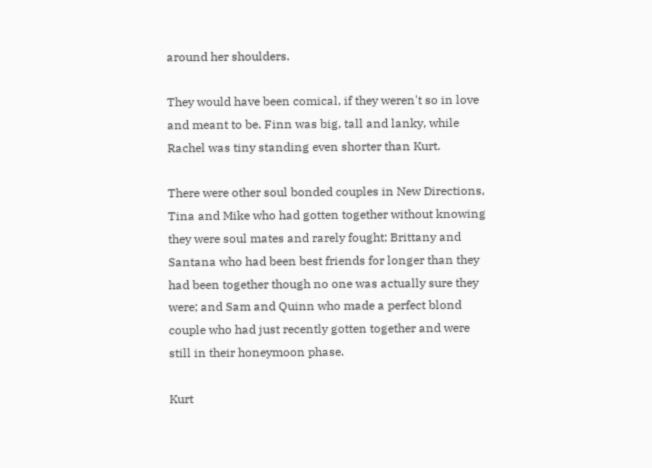around her shoulders.

They would have been comical, if they weren't so in love and meant to be. Finn was big, tall and lanky, while Rachel was tiny standing even shorter than Kurt.

There were other soul bonded couples in New Directions, Tina and Mike who had gotten together without knowing they were soul mates and rarely fought; Brittany and Santana who had been best friends for longer than they had been together though no one was actually sure they were; and Sam and Quinn who made a perfect blond couple who had just recently gotten together and were still in their honeymoon phase.

Kurt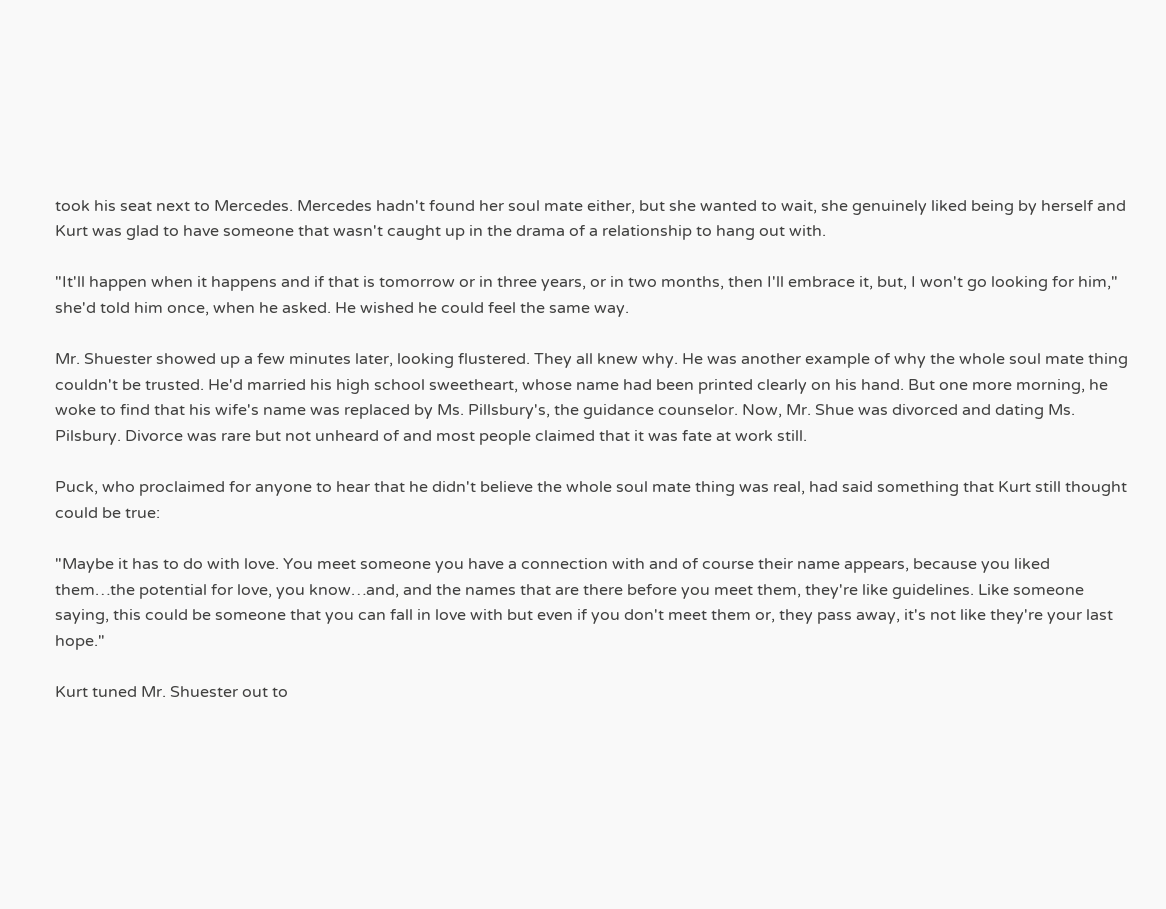took his seat next to Mercedes. Mercedes hadn't found her soul mate either, but she wanted to wait, she genuinely liked being by herself and Kurt was glad to have someone that wasn't caught up in the drama of a relationship to hang out with.

"It'll happen when it happens and if that is tomorrow or in three years, or in two months, then I'll embrace it, but, I won't go looking for him," she'd told him once, when he asked. He wished he could feel the same way.

Mr. Shuester showed up a few minutes later, looking flustered. They all knew why. He was another example of why the whole soul mate thing couldn't be trusted. He'd married his high school sweetheart, whose name had been printed clearly on his hand. But one more morning, he woke to find that his wife's name was replaced by Ms. Pillsbury's, the guidance counselor. Now, Mr. Shue was divorced and dating Ms. Pilsbury. Divorce was rare but not unheard of and most people claimed that it was fate at work still.

Puck, who proclaimed for anyone to hear that he didn't believe the whole soul mate thing was real, had said something that Kurt still thought could be true:

"Maybe it has to do with love. You meet someone you have a connection with and of course their name appears, because you liked them…the potential for love, you know…and, and the names that are there before you meet them, they're like guidelines. Like someone saying, this could be someone that you can fall in love with but even if you don't meet them or, they pass away, it's not like they're your last hope."

Kurt tuned Mr. Shuester out to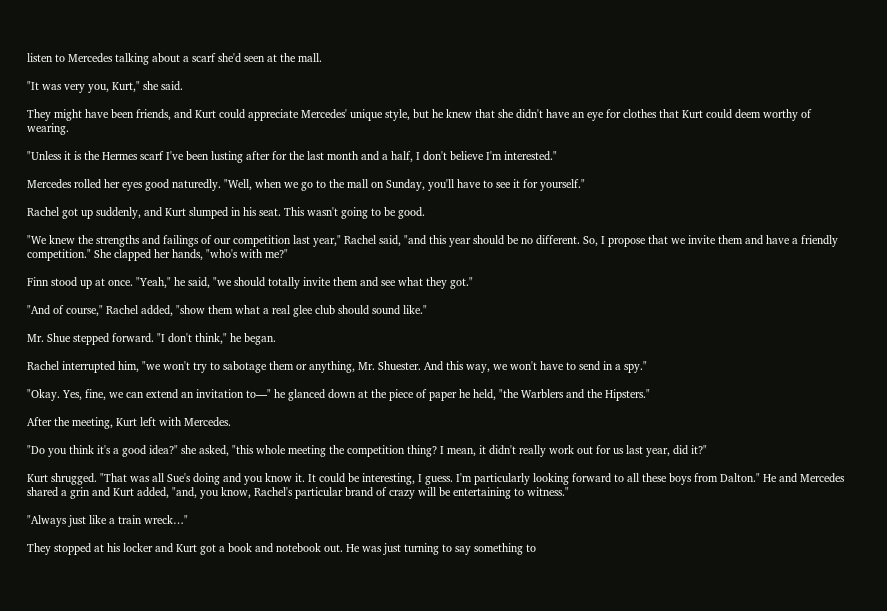listen to Mercedes talking about a scarf she'd seen at the mall.

"It was very you, Kurt," she said.

They might have been friends, and Kurt could appreciate Mercedes' unique style, but he knew that she didn't have an eye for clothes that Kurt could deem worthy of wearing.

"Unless it is the Hermes scarf I've been lusting after for the last month and a half, I don't believe I'm interested."

Mercedes rolled her eyes good naturedly. "Well, when we go to the mall on Sunday, you'll have to see it for yourself."

Rachel got up suddenly, and Kurt slumped in his seat. This wasn't going to be good.

"We knew the strengths and failings of our competition last year," Rachel said, "and this year should be no different. So, I propose that we invite them and have a friendly competition." She clapped her hands, "who's with me?"

Finn stood up at once. "Yeah," he said, "we should totally invite them and see what they got."

"And of course," Rachel added, "show them what a real glee club should sound like."

Mr. Shue stepped forward. "I don't think," he began.

Rachel interrupted him, "we won't try to sabotage them or anything, Mr. Shuester. And this way, we won't have to send in a spy."

"Okay. Yes, fine, we can extend an invitation to—" he glanced down at the piece of paper he held, "the Warblers and the Hipsters."

After the meeting, Kurt left with Mercedes.

"Do you think it's a good idea?" she asked, "this whole meeting the competition thing? I mean, it didn't really work out for us last year, did it?"

Kurt shrugged. "That was all Sue's doing and you know it. It could be interesting, I guess. I'm particularly looking forward to all these boys from Dalton." He and Mercedes shared a grin and Kurt added, "and, you know, Rachel's particular brand of crazy will be entertaining to witness."

"Always just like a train wreck…"

They stopped at his locker and Kurt got a book and notebook out. He was just turning to say something to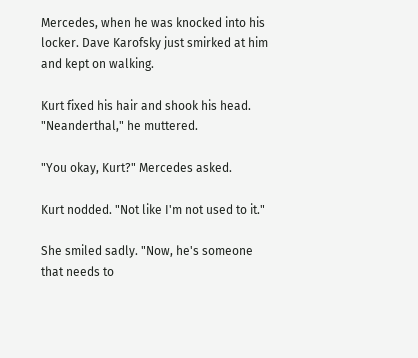Mercedes, when he was knocked into his locker. Dave Karofsky just smirked at him and kept on walking.

Kurt fixed his hair and shook his head. "Neanderthal," he muttered.

"You okay, Kurt?" Mercedes asked.

Kurt nodded. "Not like I'm not used to it."

She smiled sadly. "Now, he's someone that needs to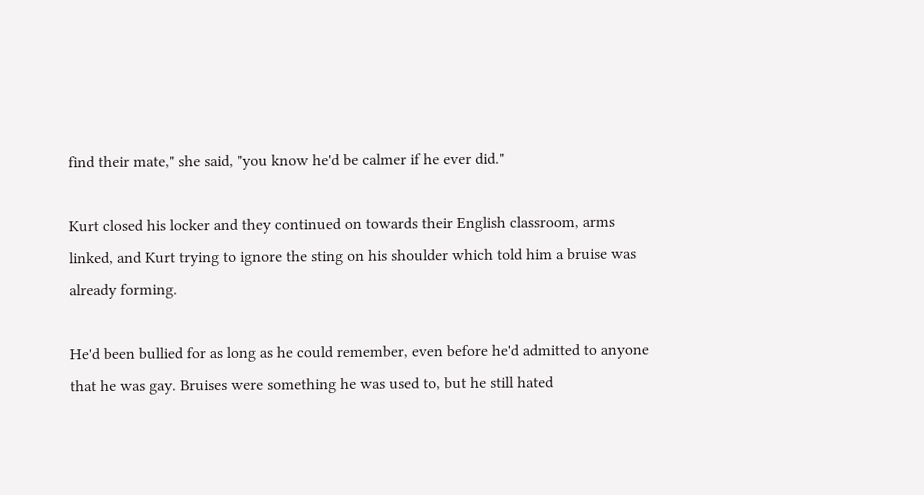find their mate," she said, "you know he'd be calmer if he ever did."

Kurt closed his locker and they continued on towards their English classroom, arms linked, and Kurt trying to ignore the sting on his shoulder which told him a bruise was already forming.

He'd been bullied for as long as he could remember, even before he'd admitted to anyone that he was gay. Bruises were something he was used to, but he still hated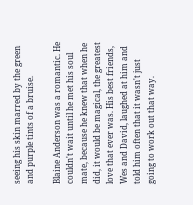seeing his skin marred by the green and purple tints of a bruise.

Blaine Anderson was a romantic. He couldn't wait until he met his soul mate, because he knew that when he did, it would be magical, the greatest love that ever was. His best friends, Wes and David, laughed at him and told him often that it wasn't just going to work out that way.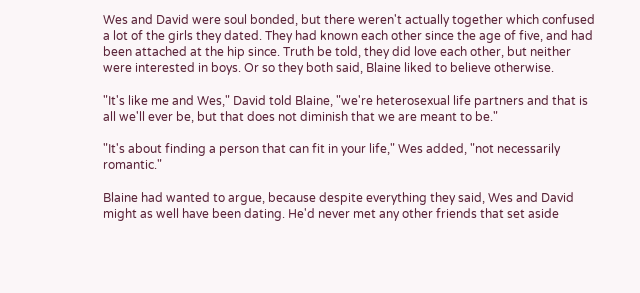Wes and David were soul bonded, but there weren't actually together which confused a lot of the girls they dated. They had known each other since the age of five, and had been attached at the hip since. Truth be told, they did love each other, but neither were interested in boys. Or so they both said, Blaine liked to believe otherwise.

"It's like me and Wes," David told Blaine, "we're heterosexual life partners and that is all we'll ever be, but that does not diminish that we are meant to be."

"It's about finding a person that can fit in your life," Wes added, "not necessarily romantic."

Blaine had wanted to argue, because despite everything they said, Wes and David might as well have been dating. He'd never met any other friends that set aside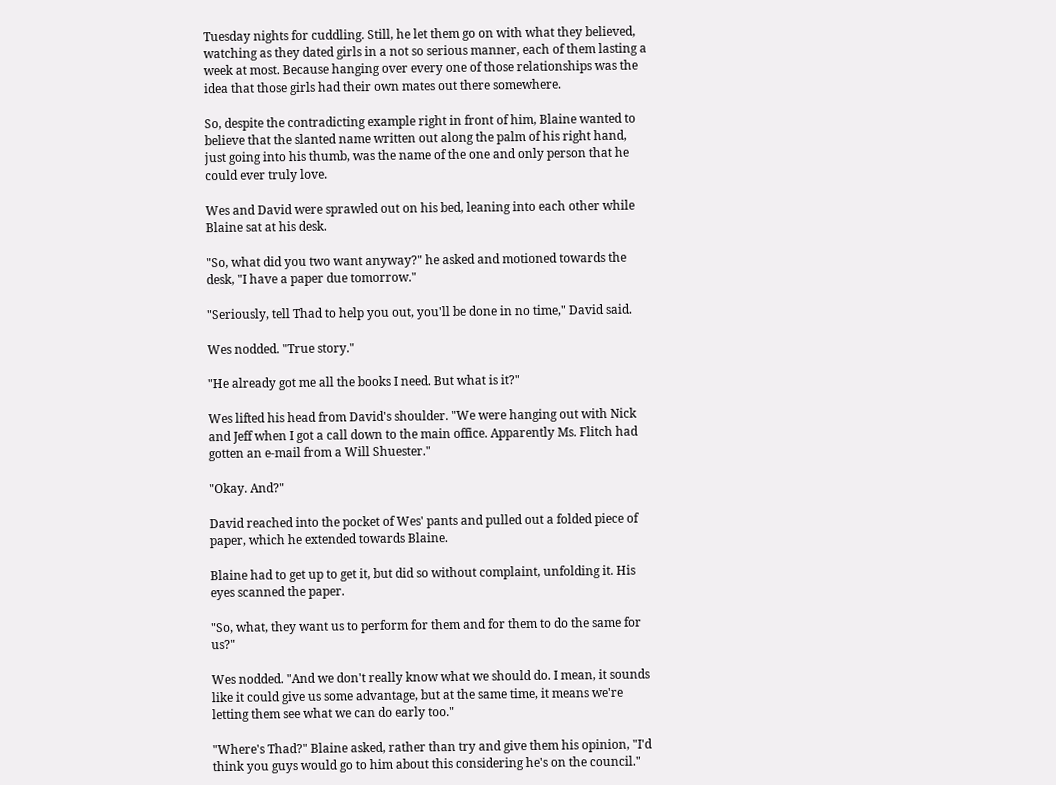Tuesday nights for cuddling. Still, he let them go on with what they believed, watching as they dated girls in a not so serious manner, each of them lasting a week at most. Because hanging over every one of those relationships was the idea that those girls had their own mates out there somewhere.

So, despite the contradicting example right in front of him, Blaine wanted to believe that the slanted name written out along the palm of his right hand, just going into his thumb, was the name of the one and only person that he could ever truly love.

Wes and David were sprawled out on his bed, leaning into each other while Blaine sat at his desk.

"So, what did you two want anyway?" he asked and motioned towards the desk, "I have a paper due tomorrow."

"Seriously, tell Thad to help you out, you'll be done in no time," David said.

Wes nodded. "True story."

"He already got me all the books I need. But what is it?"

Wes lifted his head from David's shoulder. "We were hanging out with Nick and Jeff when I got a call down to the main office. Apparently Ms. Flitch had gotten an e-mail from a Will Shuester."

"Okay. And?"

David reached into the pocket of Wes' pants and pulled out a folded piece of paper, which he extended towards Blaine.

Blaine had to get up to get it, but did so without complaint, unfolding it. His eyes scanned the paper.

"So, what, they want us to perform for them and for them to do the same for us?"

Wes nodded. "And we don't really know what we should do. I mean, it sounds like it could give us some advantage, but at the same time, it means we're letting them see what we can do early too."

"Where's Thad?" Blaine asked, rather than try and give them his opinion, "I'd think you guys would go to him about this considering he's on the council."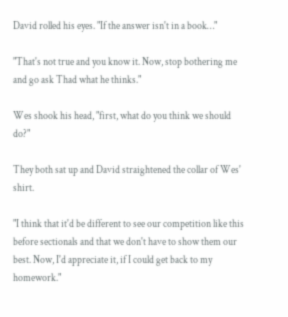David rolled his eyes. "If the answer isn't in a book…"

"That's not true and you know it. Now, stop bothering me and go ask Thad what he thinks."

Wes shook his head, "first, what do you think we should do?"

They both sat up and David straightened the collar of Wes' shirt.

"I think that it'd be different to see our competition like this before sectionals and that we don't have to show them our best. Now, I'd appreciate it, if I could get back to my homework."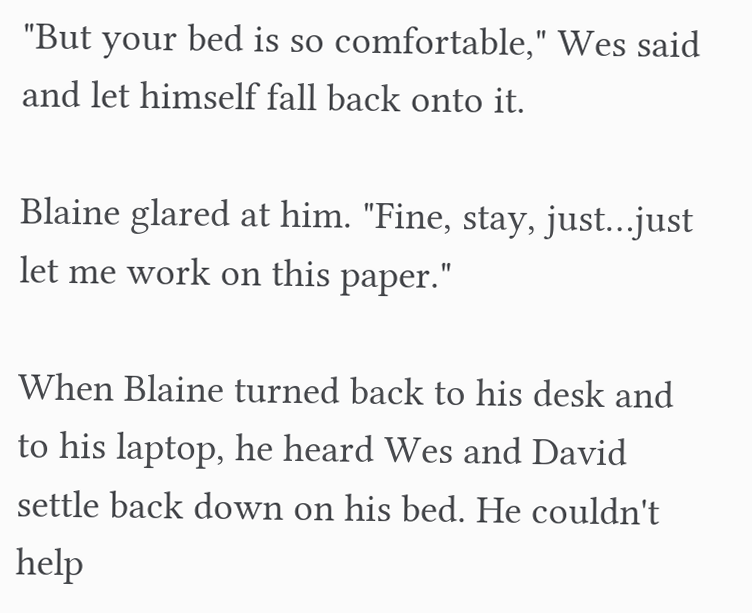"But your bed is so comfortable," Wes said and let himself fall back onto it.

Blaine glared at him. "Fine, stay, just…just let me work on this paper."

When Blaine turned back to his desk and to his laptop, he heard Wes and David settle back down on his bed. He couldn't help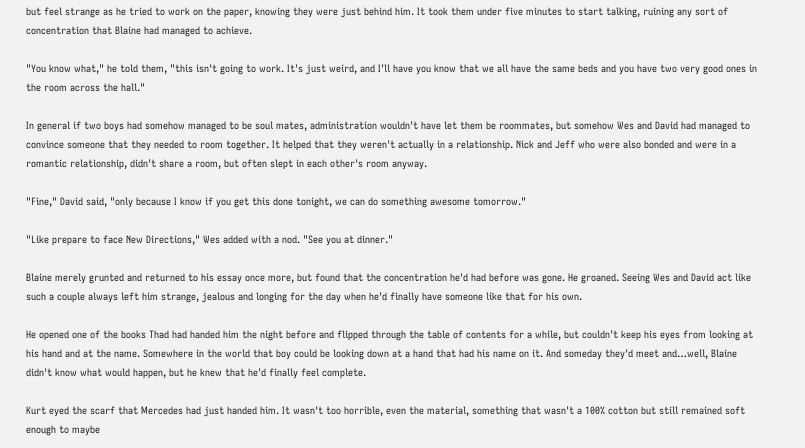but feel strange as he tried to work on the paper, knowing they were just behind him. It took them under five minutes to start talking, ruining any sort of concentration that Blaine had managed to achieve.

"You know what," he told them, "this isn't going to work. It's just weird, and I'll have you know that we all have the same beds and you have two very good ones in the room across the hall."

In general if two boys had somehow managed to be soul mates, administration wouldn't have let them be roommates, but somehow Wes and David had managed to convince someone that they needed to room together. It helped that they weren't actually in a relationship. Nick and Jeff who were also bonded and were in a romantic relationship, didn't share a room, but often slept in each other's room anyway.

"Fine," David said, "only because I know if you get this done tonight, we can do something awesome tomorrow."

"Like prepare to face New Directions," Wes added with a nod. "See you at dinner."

Blaine merely grunted and returned to his essay once more, but found that the concentration he'd had before was gone. He groaned. Seeing Wes and David act like such a couple always left him strange, jealous and longing for the day when he'd finally have someone like that for his own.

He opened one of the books Thad had handed him the night before and flipped through the table of contents for a while, but couldn't keep his eyes from looking at his hand and at the name. Somewhere in the world that boy could be looking down at a hand that had his name on it. And someday they'd meet and…well, Blaine didn't know what would happen, but he knew that he'd finally feel complete.

Kurt eyed the scarf that Mercedes had just handed him. It wasn't too horrible, even the material, something that wasn't a 100% cotton but still remained soft enough to maybe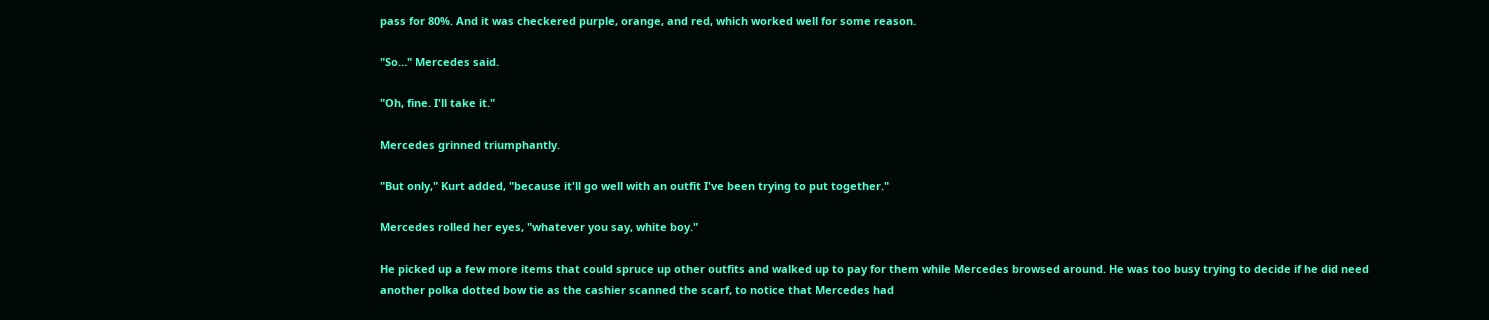pass for 80%. And it was checkered purple, orange, and red, which worked well for some reason.

"So…" Mercedes said.

"Oh, fine. I'll take it."

Mercedes grinned triumphantly.

"But only," Kurt added, "because it'll go well with an outfit I've been trying to put together."

Mercedes rolled her eyes, "whatever you say, white boy."

He picked up a few more items that could spruce up other outfits and walked up to pay for them while Mercedes browsed around. He was too busy trying to decide if he did need another polka dotted bow tie as the cashier scanned the scarf, to notice that Mercedes had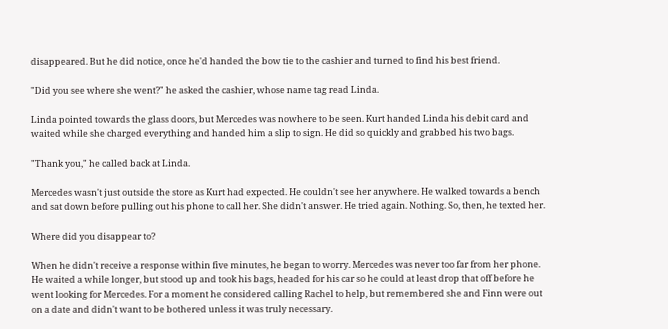disappeared. But he did notice, once he'd handed the bow tie to the cashier and turned to find his best friend.

"Did you see where she went?" he asked the cashier, whose name tag read Linda.

Linda pointed towards the glass doors, but Mercedes was nowhere to be seen. Kurt handed Linda his debit card and waited while she charged everything and handed him a slip to sign. He did so quickly and grabbed his two bags.

"Thank you," he called back at Linda.

Mercedes wasn't just outside the store as Kurt had expected. He couldn't see her anywhere. He walked towards a bench and sat down before pulling out his phone to call her. She didn't answer. He tried again. Nothing. So, then, he texted her.

Where did you disappear to?

When he didn't receive a response within five minutes, he began to worry. Mercedes was never too far from her phone. He waited a while longer, but stood up and took his bags, headed for his car so he could at least drop that off before he went looking for Mercedes. For a moment he considered calling Rachel to help, but remembered she and Finn were out on a date and didn't want to be bothered unless it was truly necessary.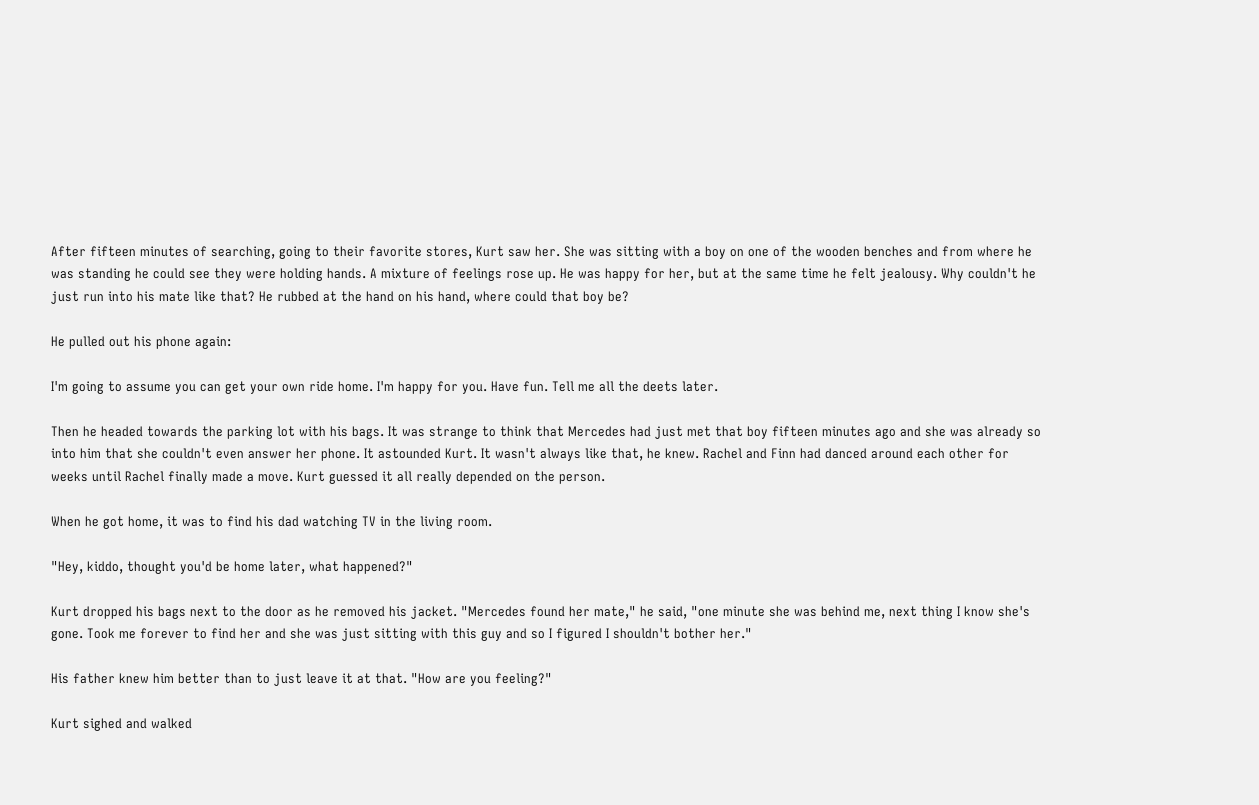After fifteen minutes of searching, going to their favorite stores, Kurt saw her. She was sitting with a boy on one of the wooden benches and from where he was standing he could see they were holding hands. A mixture of feelings rose up. He was happy for her, but at the same time he felt jealousy. Why couldn't he just run into his mate like that? He rubbed at the hand on his hand, where could that boy be?

He pulled out his phone again:

I'm going to assume you can get your own ride home. I'm happy for you. Have fun. Tell me all the deets later.

Then he headed towards the parking lot with his bags. It was strange to think that Mercedes had just met that boy fifteen minutes ago and she was already so into him that she couldn't even answer her phone. It astounded Kurt. It wasn't always like that, he knew. Rachel and Finn had danced around each other for weeks until Rachel finally made a move. Kurt guessed it all really depended on the person.

When he got home, it was to find his dad watching TV in the living room.

"Hey, kiddo, thought you'd be home later, what happened?"

Kurt dropped his bags next to the door as he removed his jacket. "Mercedes found her mate," he said, "one minute she was behind me, next thing I know she's gone. Took me forever to find her and she was just sitting with this guy and so I figured I shouldn't bother her."

His father knew him better than to just leave it at that. "How are you feeling?"

Kurt sighed and walked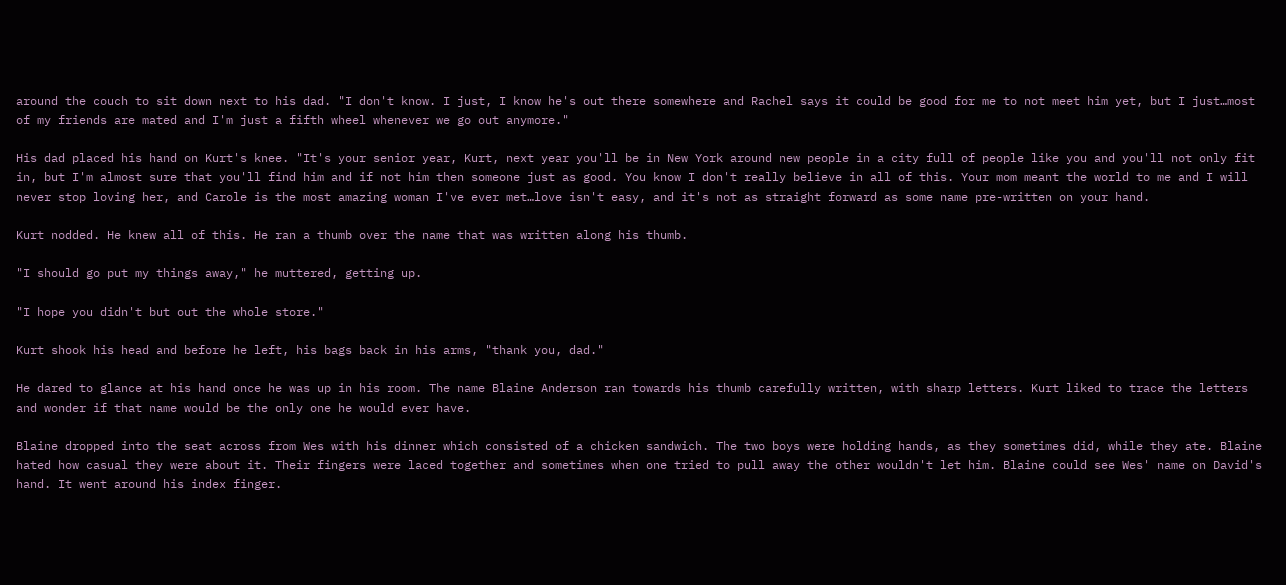around the couch to sit down next to his dad. "I don't know. I just, I know he's out there somewhere and Rachel says it could be good for me to not meet him yet, but I just…most of my friends are mated and I'm just a fifth wheel whenever we go out anymore."

His dad placed his hand on Kurt's knee. "It's your senior year, Kurt, next year you'll be in New York around new people in a city full of people like you and you'll not only fit in, but I'm almost sure that you'll find him and if not him then someone just as good. You know I don't really believe in all of this. Your mom meant the world to me and I will never stop loving her, and Carole is the most amazing woman I've ever met…love isn't easy, and it's not as straight forward as some name pre-written on your hand.

Kurt nodded. He knew all of this. He ran a thumb over the name that was written along his thumb.

"I should go put my things away," he muttered, getting up.

"I hope you didn't but out the whole store."

Kurt shook his head and before he left, his bags back in his arms, "thank you, dad."

He dared to glance at his hand once he was up in his room. The name Blaine Anderson ran towards his thumb carefully written, with sharp letters. Kurt liked to trace the letters and wonder if that name would be the only one he would ever have.

Blaine dropped into the seat across from Wes with his dinner which consisted of a chicken sandwich. The two boys were holding hands, as they sometimes did, while they ate. Blaine hated how casual they were about it. Their fingers were laced together and sometimes when one tried to pull away the other wouldn't let him. Blaine could see Wes' name on David's hand. It went around his index finger.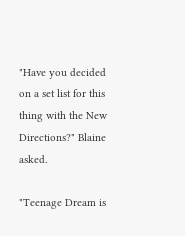"Have you decided on a set list for this thing with the New Directions?" Blaine asked.

"Teenage Dream is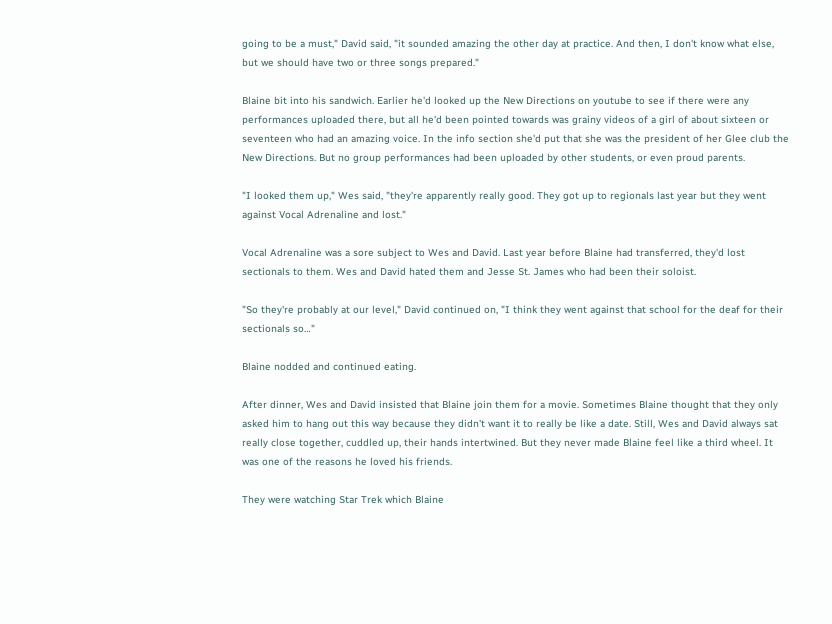going to be a must," David said, "it sounded amazing the other day at practice. And then, I don't know what else, but we should have two or three songs prepared."

Blaine bit into his sandwich. Earlier he'd looked up the New Directions on youtube to see if there were any performances uploaded there, but all he'd been pointed towards was grainy videos of a girl of about sixteen or seventeen who had an amazing voice. In the info section she'd put that she was the president of her Glee club the New Directions. But no group performances had been uploaded by other students, or even proud parents.

"I looked them up," Wes said, "they're apparently really good. They got up to regionals last year but they went against Vocal Adrenaline and lost."

Vocal Adrenaline was a sore subject to Wes and David. Last year before Blaine had transferred, they'd lost sectionals to them. Wes and David hated them and Jesse St. James who had been their soloist.

"So they're probably at our level," David continued on, "I think they went against that school for the deaf for their sectionals so…"

Blaine nodded and continued eating.

After dinner, Wes and David insisted that Blaine join them for a movie. Sometimes Blaine thought that they only asked him to hang out this way because they didn't want it to really be like a date. Still, Wes and David always sat really close together, cuddled up, their hands intertwined. But they never made Blaine feel like a third wheel. It was one of the reasons he loved his friends.

They were watching Star Trek which Blaine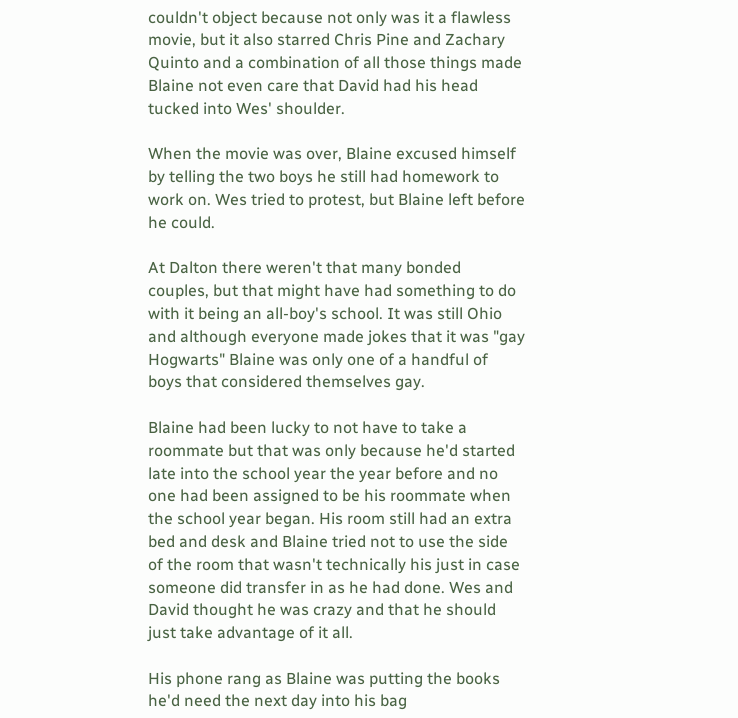couldn't object because not only was it a flawless movie, but it also starred Chris Pine and Zachary Quinto and a combination of all those things made Blaine not even care that David had his head tucked into Wes' shoulder.

When the movie was over, Blaine excused himself by telling the two boys he still had homework to work on. Wes tried to protest, but Blaine left before he could.

At Dalton there weren't that many bonded couples, but that might have had something to do with it being an all-boy's school. It was still Ohio and although everyone made jokes that it was "gay Hogwarts" Blaine was only one of a handful of boys that considered themselves gay.

Blaine had been lucky to not have to take a roommate but that was only because he'd started late into the school year the year before and no one had been assigned to be his roommate when the school year began. His room still had an extra bed and desk and Blaine tried not to use the side of the room that wasn't technically his just in case someone did transfer in as he had done. Wes and David thought he was crazy and that he should just take advantage of it all.

His phone rang as Blaine was putting the books he'd need the next day into his bag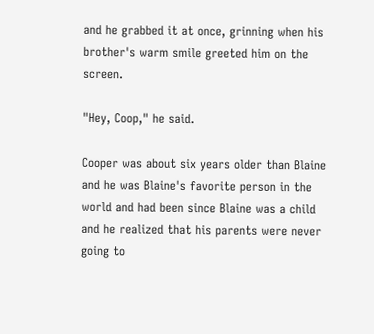and he grabbed it at once, grinning when his brother's warm smile greeted him on the screen.

"Hey, Coop," he said.

Cooper was about six years older than Blaine and he was Blaine's favorite person in the world and had been since Blaine was a child and he realized that his parents were never going to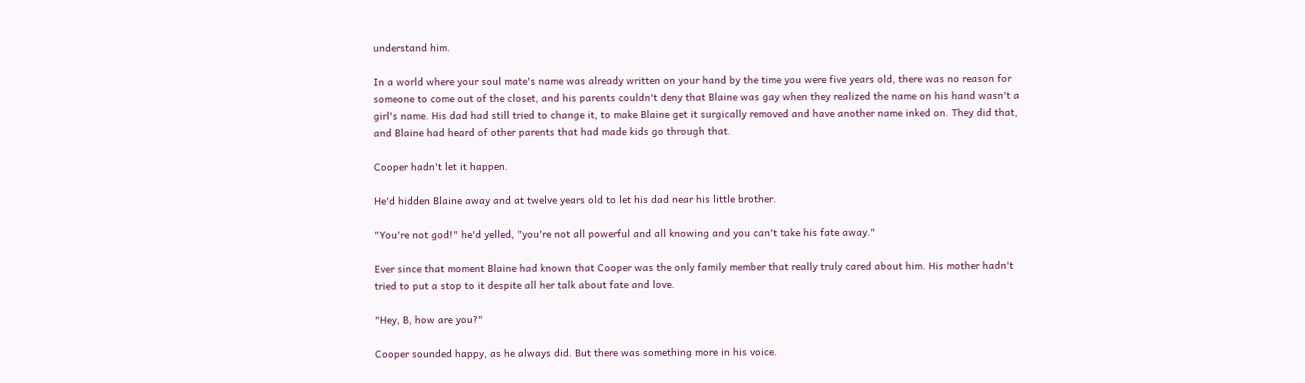understand him.

In a world where your soul mate's name was already written on your hand by the time you were five years old, there was no reason for someone to come out of the closet, and his parents couldn't deny that Blaine was gay when they realized the name on his hand wasn't a girl's name. His dad had still tried to change it, to make Blaine get it surgically removed and have another name inked on. They did that, and Blaine had heard of other parents that had made kids go through that.

Cooper hadn't let it happen.

He'd hidden Blaine away and at twelve years old to let his dad near his little brother.

"You're not god!" he'd yelled, "you're not all powerful and all knowing and you can't take his fate away."

Ever since that moment Blaine had known that Cooper was the only family member that really truly cared about him. His mother hadn't tried to put a stop to it despite all her talk about fate and love.

"Hey, B, how are you?"

Cooper sounded happy, as he always did. But there was something more in his voice.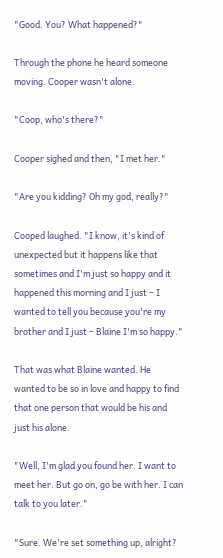"Good. You? What happened?"

Through the phone he heard someone moving. Cooper wasn't alone.

"Coop, who's there?"

Cooper sighed and then, "I met her."

"Are you kidding? Oh my god, really?"

Cooped laughed. "I know, it's kind of unexpected but it happens like that sometimes and I'm just so happy and it happened this morning and I just – I wanted to tell you because you're my brother and I just – Blaine I'm so happy."

That was what Blaine wanted. He wanted to be so in love and happy to find that one person that would be his and just his alone.

"Well, I'm glad you found her. I want to meet her. But go on, go be with her. I can talk to you later."

"Sure. We're set something up, alright?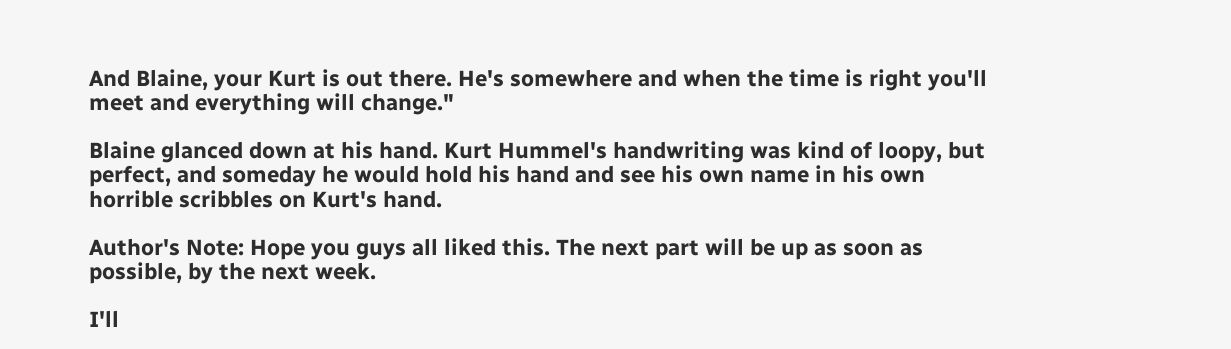And Blaine, your Kurt is out there. He's somewhere and when the time is right you'll meet and everything will change."

Blaine glanced down at his hand. Kurt Hummel's handwriting was kind of loopy, but perfect, and someday he would hold his hand and see his own name in his own horrible scribbles on Kurt's hand.

Author's Note: Hope you guys all liked this. The next part will be up as soon as possible, by the next week.

I'll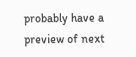probably have a preview of next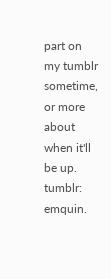part on my tumblr sometime, or more about when it'll be up. tumblr: emquin.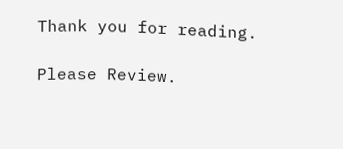Thank you for reading.

Please Review.